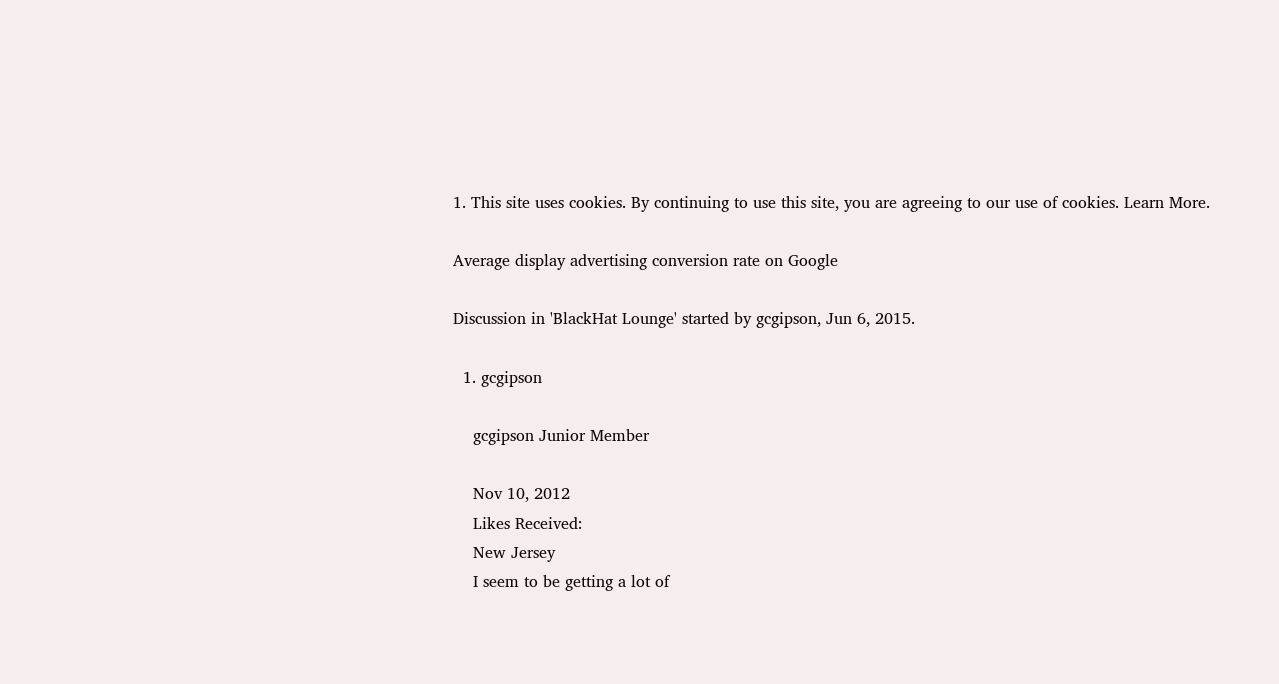1. This site uses cookies. By continuing to use this site, you are agreeing to our use of cookies. Learn More.

Average display advertising conversion rate on Google

Discussion in 'BlackHat Lounge' started by gcgipson, Jun 6, 2015.

  1. gcgipson

    gcgipson Junior Member

    Nov 10, 2012
    Likes Received:
    New Jersey
    I seem to be getting a lot of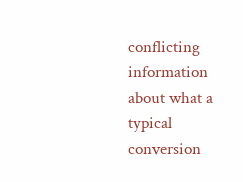conflicting information about what a typical conversion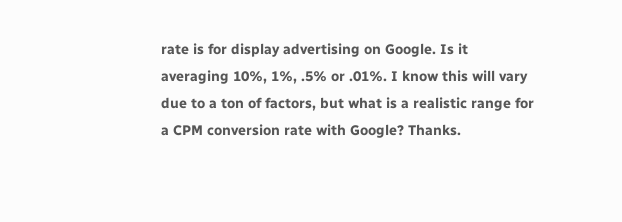rate is for display advertising on Google. Is it averaging 10%, 1%, .5% or .01%. I know this will vary due to a ton of factors, but what is a realistic range for a CPM conversion rate with Google? Thanks.